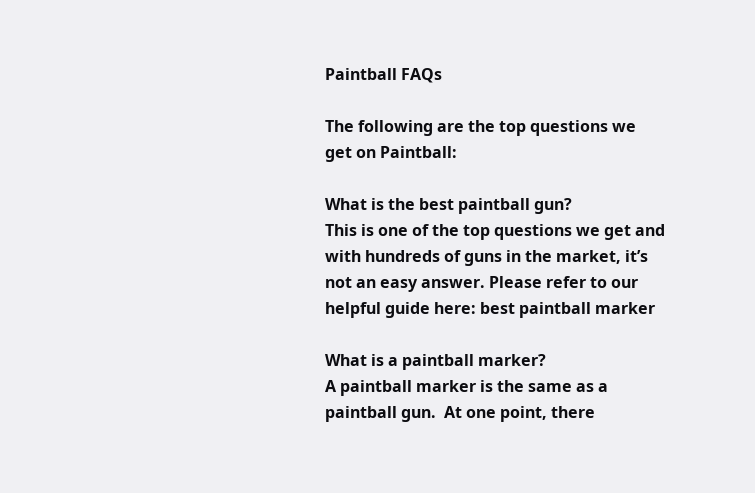Paintball FAQs

The following are the top questions we get on Paintball:

What is the best paintball gun?
This is one of the top questions we get and with hundreds of guns in the market, it’s not an easy answer. Please refer to our helpful guide here: best paintball marker

What is a paintball marker?
A paintball marker is the same as a paintball gun.  At one point, there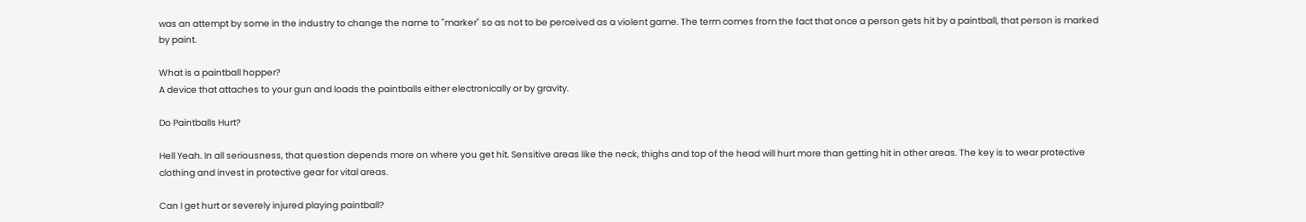was an attempt by some in the industry to change the name to "marker" so as not to be perceived as a violent game. The term comes from the fact that once a person gets hit by a paintball, that person is marked by paint.

What is a paintball hopper?
A device that attaches to your gun and loads the paintballs either electronically or by gravity.

Do Paintballs Hurt?

Hell Yeah. In all seriousness, that question depends more on where you get hit. Sensitive areas like the neck, thighs and top of the head will hurt more than getting hit in other areas. The key is to wear protective clothing and invest in protective gear for vital areas.

Can I get hurt or severely injured playing paintball?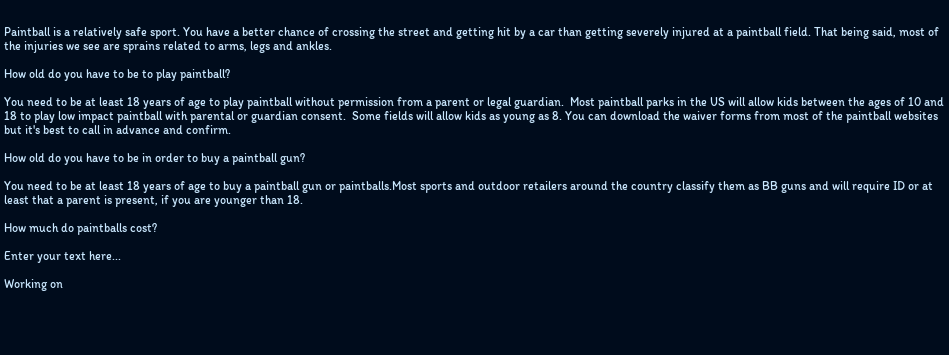Paintball is a relatively safe sport. You have a better chance of crossing the street and getting hit by a car than getting severely injured at a paintball field. That being said, most of the injuries we see are sprains related to arms, legs and ankles.

How old do you have to be to play paintball?

You need to be at least 18 years of age to play paintball without permission from a parent or legal guardian.  Most paintball parks in the US will allow kids between the ages of 10 and 18 to play low impact paintball with parental or guardian consent.  Some fields will allow kids as young as 8. You can download the waiver forms from most of the paintball websites but it's best to call in advance and confirm.

How old do you have to be in order to buy a paintball gun?

You need to be at least 18 years of age to buy a paintball gun or paintballs.Most sports and outdoor retailers around the country classify them as BB guns and will require ID or at least that a parent is present, if you are younger than 18.

How much do paintballs cost?

Enter your text here...

Working on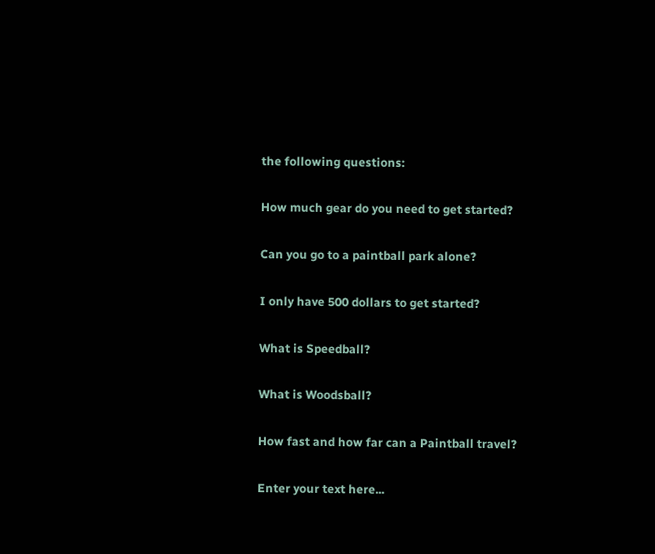the following questions:

How much gear do you need to get started?

Can you go to a paintball park alone?

I only have 500 dollars to get started?

What is Speedball?

What is Woodsball?

How fast and how far can a Paintball travel?

Enter your text here...